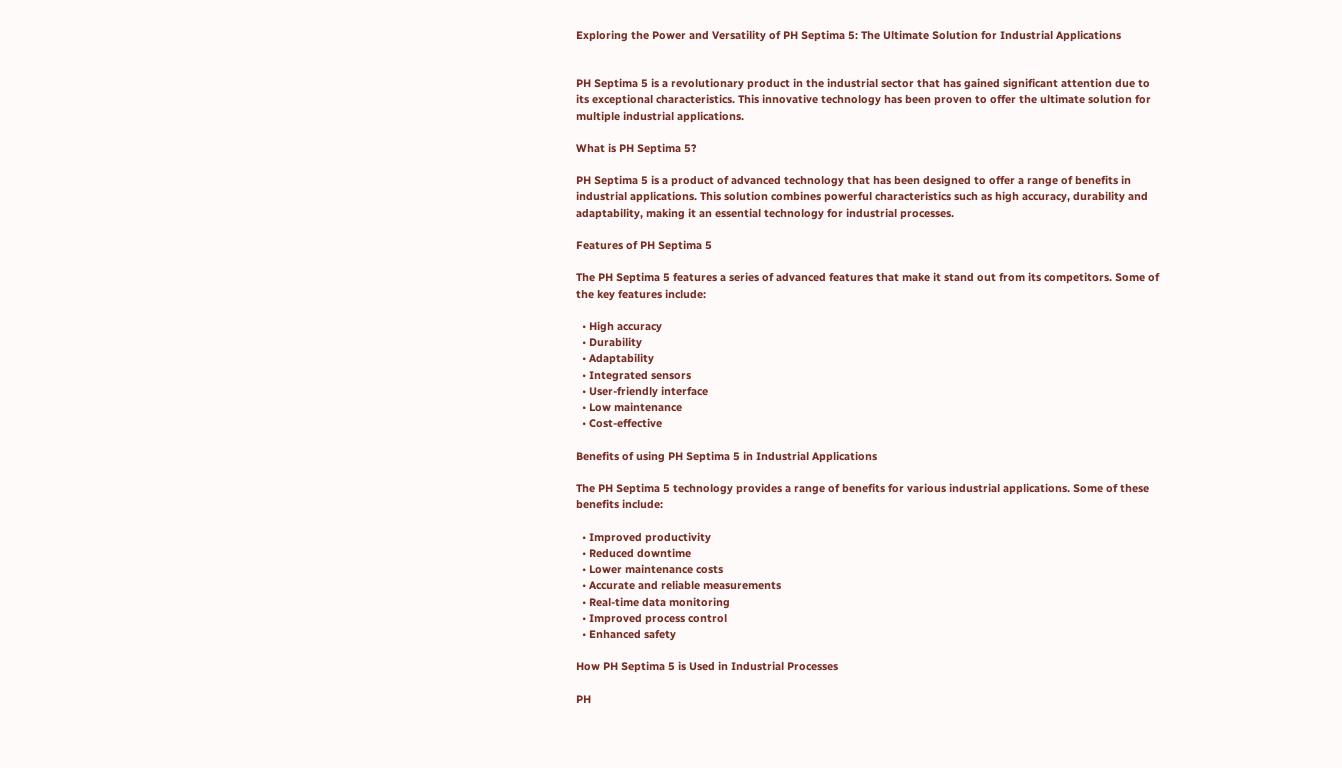Exploring the Power and Versatility of PH Septima 5: The Ultimate Solution for Industrial Applications


PH Septima 5 is a revolutionary product in the industrial sector that has gained significant attention due to its exceptional characteristics. This innovative technology has been proven to offer the ultimate solution for multiple industrial applications.

What is PH Septima 5?

PH Septima 5 is a product of advanced technology that has been designed to offer a range of benefits in industrial applications. This solution combines powerful characteristics such as high accuracy, durability and adaptability, making it an essential technology for industrial processes.

Features of PH Septima 5

The PH Septima 5 features a series of advanced features that make it stand out from its competitors. Some of the key features include:

  • High accuracy
  • Durability
  • Adaptability
  • Integrated sensors
  • User-friendly interface
  • Low maintenance
  • Cost-effective

Benefits of using PH Septima 5 in Industrial Applications

The PH Septima 5 technology provides a range of benefits for various industrial applications. Some of these benefits include:

  • Improved productivity
  • Reduced downtime
  • Lower maintenance costs
  • Accurate and reliable measurements
  • Real-time data monitoring
  • Improved process control
  • Enhanced safety

How PH Septima 5 is Used in Industrial Processes

PH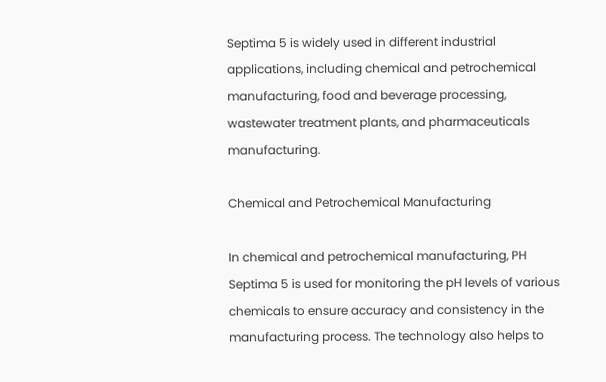Septima 5 is widely used in different industrial applications, including chemical and petrochemical manufacturing, food and beverage processing, wastewater treatment plants, and pharmaceuticals manufacturing.

Chemical and Petrochemical Manufacturing

In chemical and petrochemical manufacturing, PH Septima 5 is used for monitoring the pH levels of various chemicals to ensure accuracy and consistency in the manufacturing process. The technology also helps to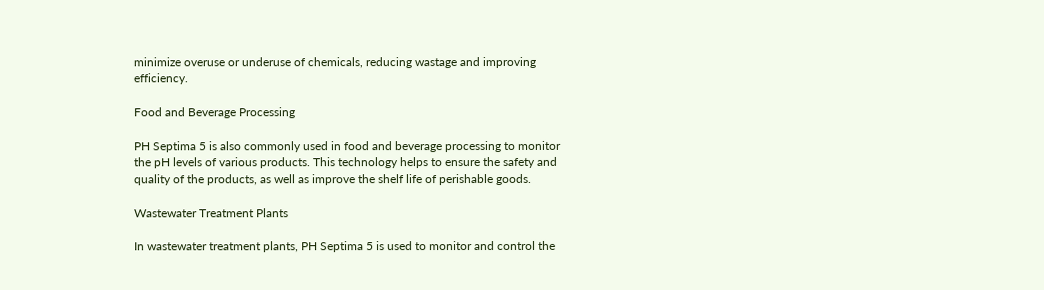minimize overuse or underuse of chemicals, reducing wastage and improving efficiency.

Food and Beverage Processing

PH Septima 5 is also commonly used in food and beverage processing to monitor the pH levels of various products. This technology helps to ensure the safety and quality of the products, as well as improve the shelf life of perishable goods.

Wastewater Treatment Plants

In wastewater treatment plants, PH Septima 5 is used to monitor and control the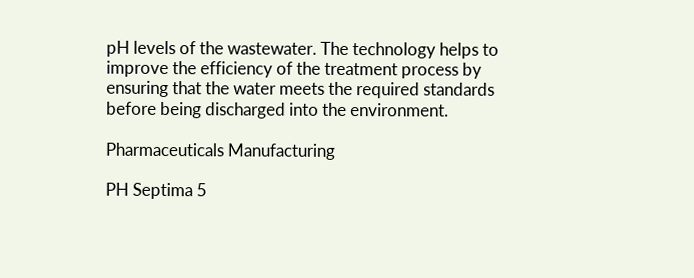pH levels of the wastewater. The technology helps to improve the efficiency of the treatment process by ensuring that the water meets the required standards before being discharged into the environment.

Pharmaceuticals Manufacturing

PH Septima 5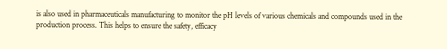is also used in pharmaceuticals manufacturing to monitor the pH levels of various chemicals and compounds used in the production process. This helps to ensure the safety, efficacy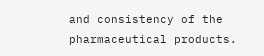and consistency of the pharmaceutical products.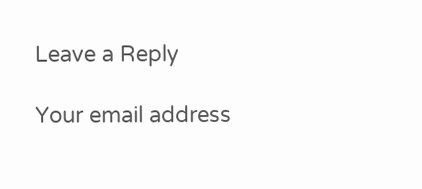Leave a Reply

Your email address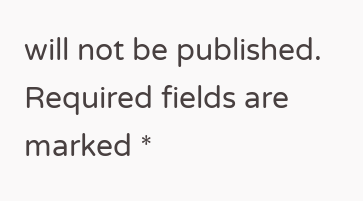will not be published. Required fields are marked *